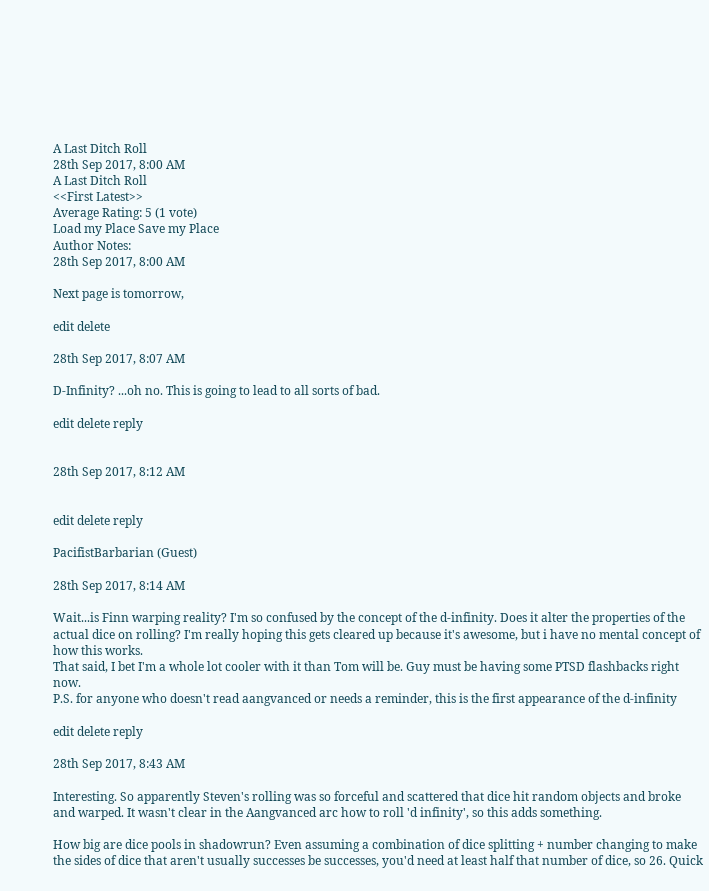A Last Ditch Roll
28th Sep 2017, 8:00 AM
A Last Ditch Roll
<<First Latest>>
Average Rating: 5 (1 vote)
Load my Place Save my Place
Author Notes:
28th Sep 2017, 8:00 AM

Next page is tomorrow,

edit delete

28th Sep 2017, 8:07 AM

D-Infinity? ...oh no. This is going to lead to all sorts of bad.

edit delete reply


28th Sep 2017, 8:12 AM


edit delete reply

PacifistBarbarian (Guest)

28th Sep 2017, 8:14 AM

Wait...is Finn warping reality? I'm so confused by the concept of the d-infinity. Does it alter the properties of the actual dice on rolling? I'm really hoping this gets cleared up because it's awesome, but i have no mental concept of how this works.
That said, I bet I'm a whole lot cooler with it than Tom will be. Guy must be having some PTSD flashbacks right now.
P.S. for anyone who doesn't read aangvanced or needs a reminder, this is the first appearance of the d-infinity

edit delete reply

28th Sep 2017, 8:43 AM

Interesting. So apparently Steven's rolling was so forceful and scattered that dice hit random objects and broke and warped. It wasn't clear in the Aangvanced arc how to roll 'd infinity', so this adds something.

How big are dice pools in shadowrun? Even assuming a combination of dice splitting + number changing to make the sides of dice that aren't usually successes be successes, you'd need at least half that number of dice, so 26. Quick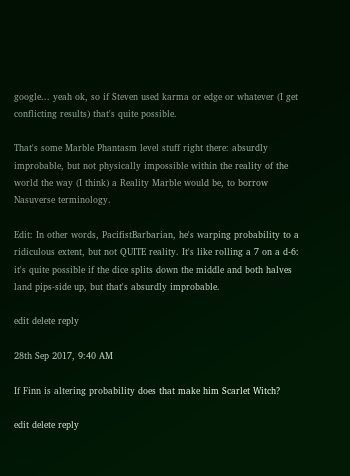google... yeah ok, so if Steven used karma or edge or whatever (I get conflicting results) that's quite possible.

That's some Marble Phantasm level stuff right there: absurdly improbable, but not physically impossible within the reality of the world the way (I think) a Reality Marble would be, to borrow Nasuverse terminology.

Edit: In other words, PacifistBarbarian, he's warping probability to a ridiculous extent, but not QUITE reality. It's like rolling a 7 on a d-6: it's quite possible if the dice splits down the middle and both halves land pips-side up, but that's absurdly improbable.

edit delete reply

28th Sep 2017, 9:40 AM

If Finn is altering probability does that make him Scarlet Witch?

edit delete reply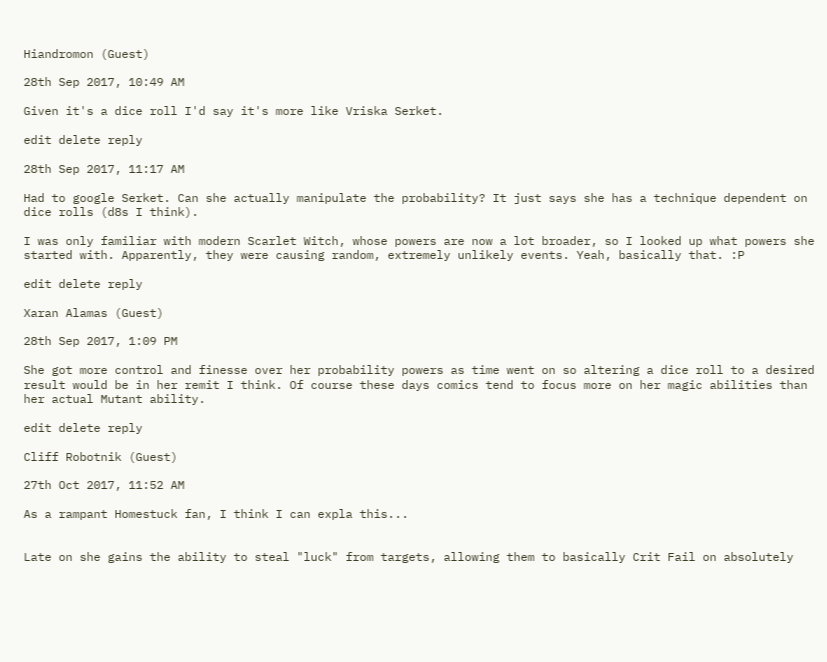Hiandromon (Guest)

28th Sep 2017, 10:49 AM

Given it's a dice roll I'd say it's more like Vriska Serket.

edit delete reply

28th Sep 2017, 11:17 AM

Had to google Serket. Can she actually manipulate the probability? It just says she has a technique dependent on dice rolls (d8s I think).

I was only familiar with modern Scarlet Witch, whose powers are now a lot broader, so I looked up what powers she started with. Apparently, they were causing random, extremely unlikely events. Yeah, basically that. :P

edit delete reply

Xaran Alamas (Guest)

28th Sep 2017, 1:09 PM

She got more control and finesse over her probability powers as time went on so altering a dice roll to a desired result would be in her remit I think. Of course these days comics tend to focus more on her magic abilities than her actual Mutant ability.

edit delete reply

Cliff Robotnik (Guest)

27th Oct 2017, 11:52 AM

As a rampant Homestuck fan, I think I can expla this...


Late on she gains the ability to steal "luck" from targets, allowing them to basically Crit Fail on absolutely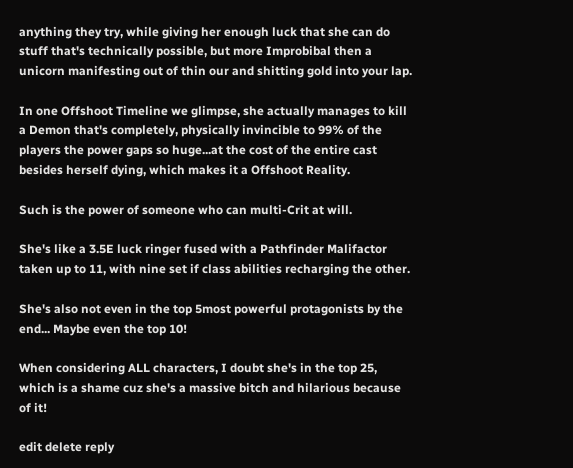anything they try, while giving her enough luck that she can do stuff that's technically possible, but more Improbibal then a unicorn manifesting out of thin our and shitting gold into your lap.

In one Offshoot Timeline we glimpse, she actually manages to kill a Demon that's completely, physically invincible to 99% of the players the power gaps so huge...at the cost of the entire cast besides herself dying, which makes it a Offshoot Reality.

Such is the power of someone who can multi-Crit at will.

She's like a 3.5E luck ringer fused with a Pathfinder Malifactor taken up to 11, with nine set if class abilities recharging the other.

She's also not even in the top 5most powerful protagonists by the end... Maybe even the top 10!

When considering ALL characters, I doubt she's in the top 25, which is a shame cuz she's a massive bitch and hilarious because of it!

edit delete reply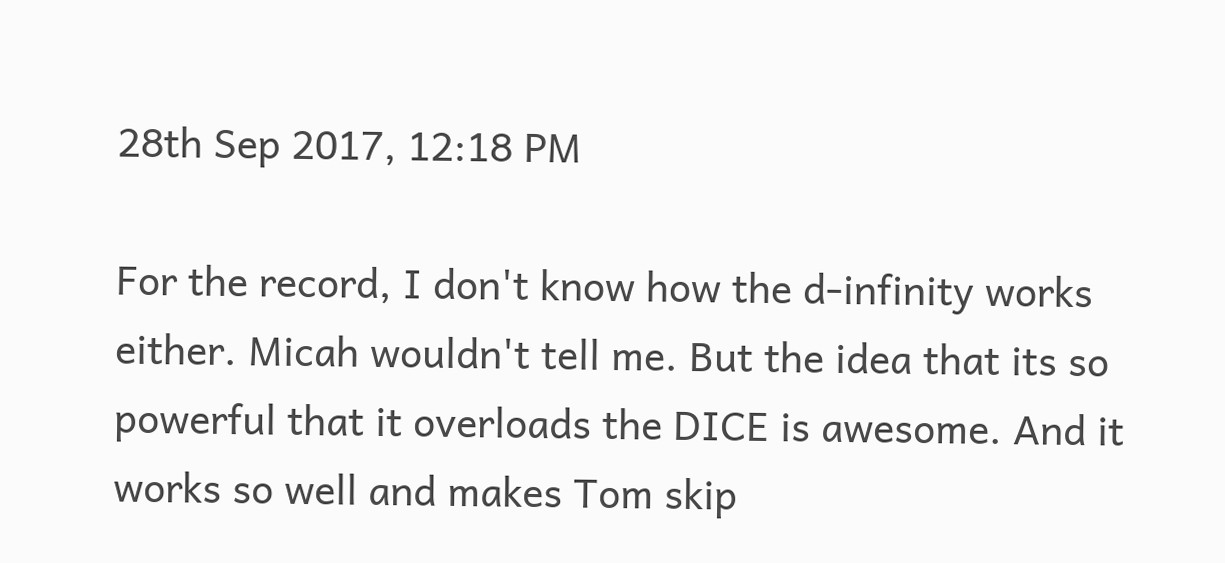28th Sep 2017, 12:18 PM

For the record, I don't know how the d-infinity works either. Micah wouldn't tell me. But the idea that its so powerful that it overloads the DICE is awesome. And it works so well and makes Tom skip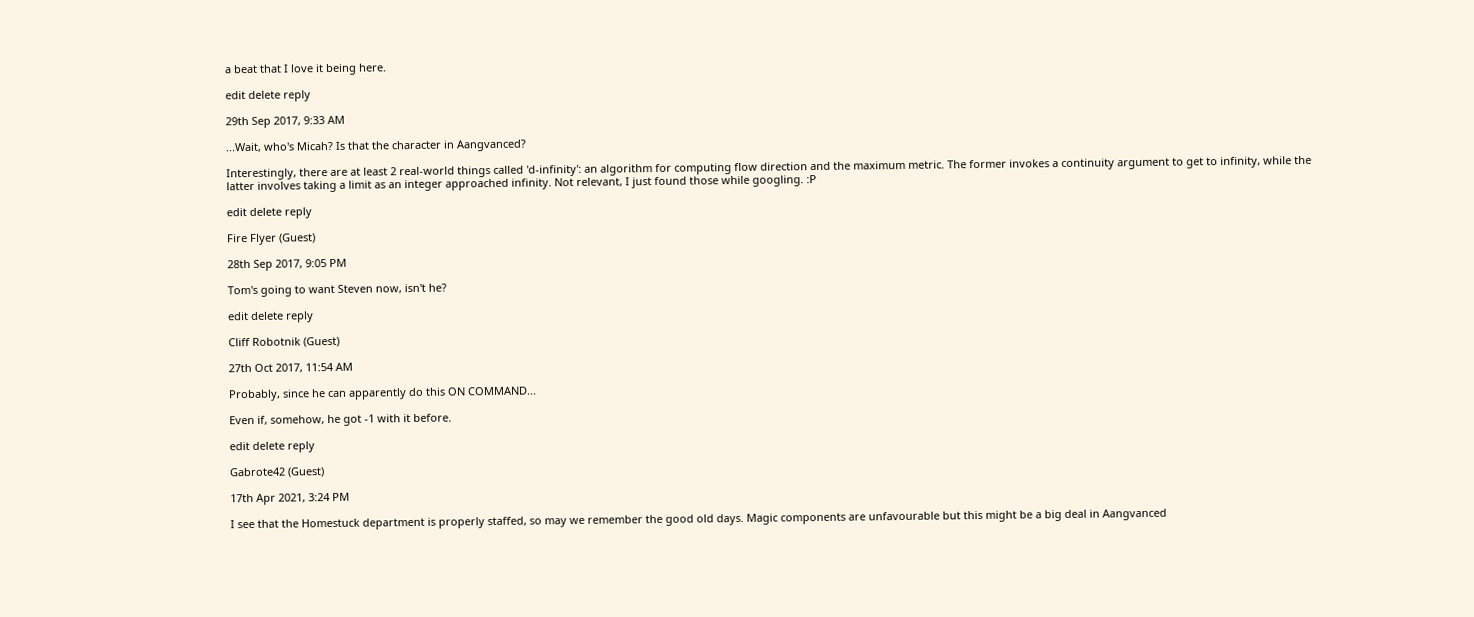a beat that I love it being here.

edit delete reply

29th Sep 2017, 9:33 AM

...Wait, who's Micah? Is that the character in Aangvanced?

Interestingly, there are at least 2 real-world things called 'd-infinity': an algorithm for computing flow direction and the maximum metric. The former invokes a continuity argument to get to infinity, while the latter involves taking a limit as an integer approached infinity. Not relevant, I just found those while googling. :P

edit delete reply

Fire Flyer (Guest)

28th Sep 2017, 9:05 PM

Tom's going to want Steven now, isn't he?

edit delete reply

Cliff Robotnik (Guest)

27th Oct 2017, 11:54 AM

Probably, since he can apparently do this ON COMMAND...

Even if, somehow, he got -1 with it before.

edit delete reply

Gabrote42 (Guest)

17th Apr 2021, 3:24 PM

I see that the Homestuck department is properly staffed, so may we remember the good old days. Magic components are unfavourable but this might be a big deal in Aangvanced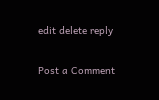edit delete reply

Post a Comment